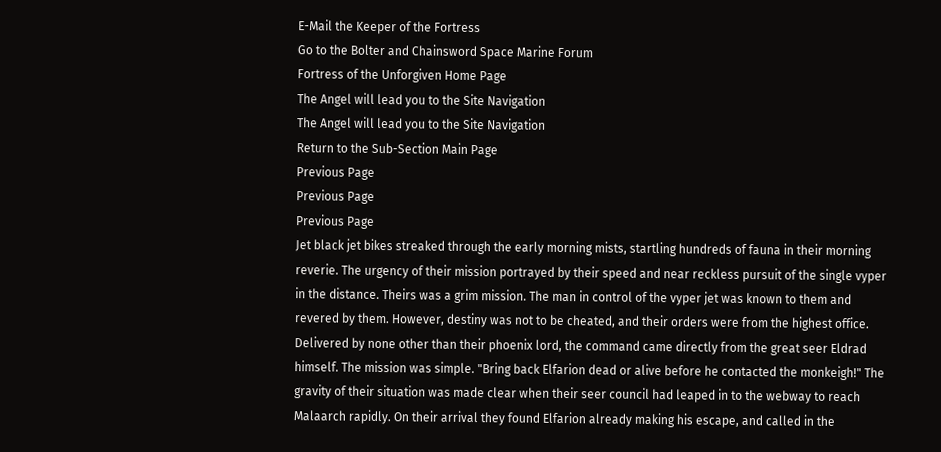E-Mail the Keeper of the Fortress
Go to the Bolter and Chainsword Space Marine Forum
Fortress of the Unforgiven Home Page
The Angel will lead you to the Site Navigation
The Angel will lead you to the Site Navigation
Return to the Sub-Section Main Page
Previous Page
Previous Page
Previous Page
Jet black jet bikes streaked through the early morning mists, startling hundreds of fauna in their morning reverie. The urgency of their mission portrayed by their speed and near reckless pursuit of the single vyper in the distance. Theirs was a grim mission. The man in control of the vyper jet was known to them and revered by them. However, destiny was not to be cheated, and their orders were from the highest office. Delivered by none other than their phoenix lord, the command came directly from the great seer Eldrad himself. The mission was simple. "Bring back Elfarion dead or alive before he contacted the monkeigh!" The gravity of their situation was made clear when their seer council had leaped in to the webway to reach Malaarch rapidly. On their arrival they found Elfarion already making his escape, and called in the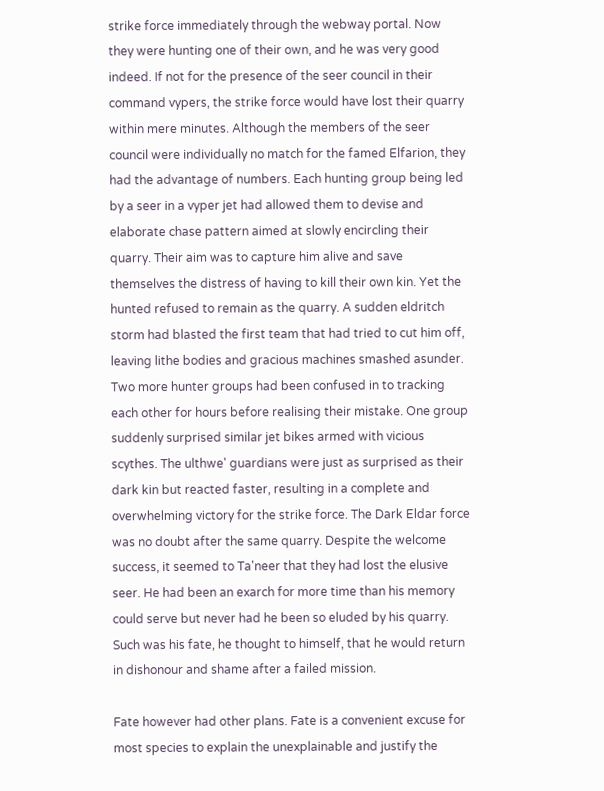strike force immediately through the webway portal. Now they were hunting one of their own, and he was very good indeed. If not for the presence of the seer council in their command vypers, the strike force would have lost their quarry within mere minutes. Although the members of the seer council were individually no match for the famed Elfarion, they had the advantage of numbers. Each hunting group being led by a seer in a vyper jet had allowed them to devise and elaborate chase pattern aimed at slowly encircling their quarry. Their aim was to capture him alive and save themselves the distress of having to kill their own kin. Yet the hunted refused to remain as the quarry. A sudden eldritch storm had blasted the first team that had tried to cut him off, leaving lithe bodies and gracious machines smashed asunder. Two more hunter groups had been confused in to tracking each other for hours before realising their mistake. One group suddenly surprised similar jet bikes armed with vicious scythes. The ulthwe' guardians were just as surprised as their dark kin but reacted faster, resulting in a complete and overwhelming victory for the strike force. The Dark Eldar force was no doubt after the same quarry. Despite the welcome success, it seemed to Ta'neer that they had lost the elusive seer. He had been an exarch for more time than his memory could serve but never had he been so eluded by his quarry. Such was his fate, he thought to himself, that he would return in dishonour and shame after a failed mission.

Fate however had other plans. Fate is a convenient excuse for most species to explain the unexplainable and justify the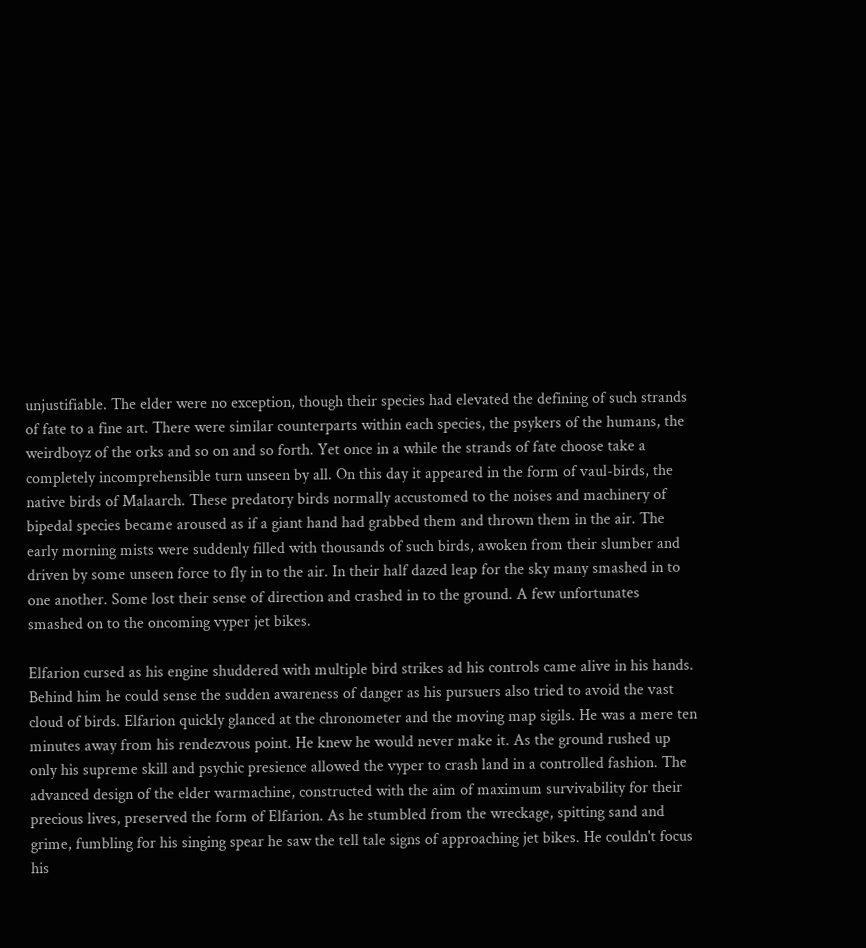unjustifiable. The elder were no exception, though their species had elevated the defining of such strands of fate to a fine art. There were similar counterparts within each species, the psykers of the humans, the weirdboyz of the orks and so on and so forth. Yet once in a while the strands of fate choose take a completely incomprehensible turn unseen by all. On this day it appeared in the form of vaul-birds, the native birds of Malaarch. These predatory birds normally accustomed to the noises and machinery of bipedal species became aroused as if a giant hand had grabbed them and thrown them in the air. The early morning mists were suddenly filled with thousands of such birds, awoken from their slumber and driven by some unseen force to fly in to the air. In their half dazed leap for the sky many smashed in to one another. Some lost their sense of direction and crashed in to the ground. A few unfortunates smashed on to the oncoming vyper jet bikes.

Elfarion cursed as his engine shuddered with multiple bird strikes ad his controls came alive in his hands. Behind him he could sense the sudden awareness of danger as his pursuers also tried to avoid the vast cloud of birds. Elfarion quickly glanced at the chronometer and the moving map sigils. He was a mere ten minutes away from his rendezvous point. He knew he would never make it. As the ground rushed up only his supreme skill and psychic presience allowed the vyper to crash land in a controlled fashion. The advanced design of the elder warmachine, constructed with the aim of maximum survivability for their precious lives, preserved the form of Elfarion. As he stumbled from the wreckage, spitting sand and grime, fumbling for his singing spear he saw the tell tale signs of approaching jet bikes. He couldn't focus his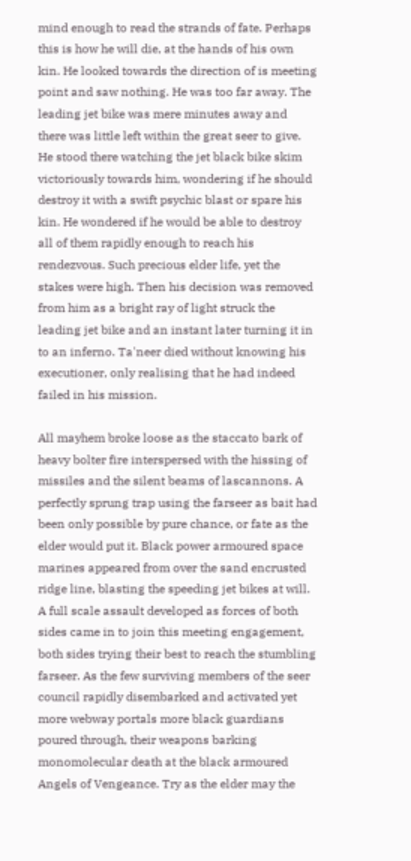mind enough to read the strands of fate. Perhaps this is how he will die, at the hands of his own kin. He looked towards the direction of is meeting point and saw nothing. He was too far away. The leading jet bike was mere minutes away and there was little left within the great seer to give. He stood there watching the jet black bike skim victoriously towards him, wondering if he should destroy it with a swift psychic blast or spare his kin. He wondered if he would be able to destroy all of them rapidly enough to reach his rendezvous. Such precious elder life, yet the stakes were high. Then his decision was removed from him as a bright ray of light struck the leading jet bike and an instant later turning it in to an inferno. Ta'neer died without knowing his executioner, only realising that he had indeed failed in his mission.

All mayhem broke loose as the staccato bark of heavy bolter fire interspersed with the hissing of missiles and the silent beams of lascannons. A perfectly sprung trap using the farseer as bait had been only possible by pure chance, or fate as the elder would put it. Black power armoured space marines appeared from over the sand encrusted ridge line, blasting the speeding jet bikes at will. A full scale assault developed as forces of both sides came in to join this meeting engagement, both sides trying their best to reach the stumbling farseer. As the few surviving members of the seer council rapidly disembarked and activated yet more webway portals more black guardians poured through, their weapons barking monomolecular death at the black armoured Angels of Vengeance. Try as the elder may the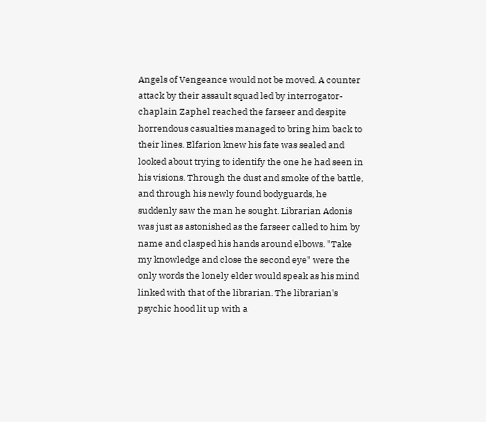Angels of Vengeance would not be moved. A counter attack by their assault squad led by interrogator-chaplain Zaphel reached the farseer and despite horrendous casualties managed to bring him back to their lines. Elfarion knew his fate was sealed and looked about trying to identify the one he had seen in his visions. Through the dust and smoke of the battle, and through his newly found bodyguards, he suddenly saw the man he sought. Librarian Adonis was just as astonished as the farseer called to him by name and clasped his hands around elbows. "Take my knowledge and close the second eye" were the only words the lonely elder would speak as his mind linked with that of the librarian. The librarian's psychic hood lit up with a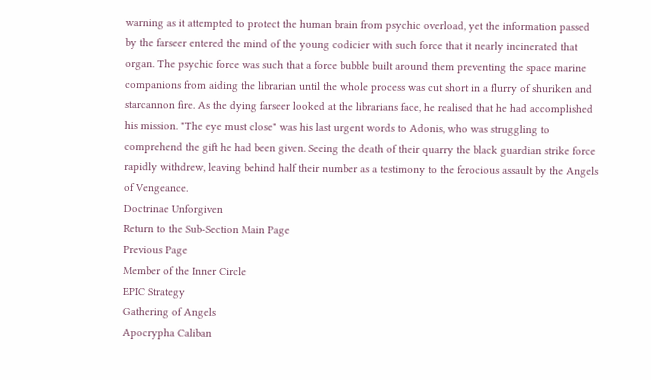warning as it attempted to protect the human brain from psychic overload, yet the information passed by the farseer entered the mind of the young codicier with such force that it nearly incinerated that organ. The psychic force was such that a force bubble built around them preventing the space marine companions from aiding the librarian until the whole process was cut short in a flurry of shuriken and starcannon fire. As the dying farseer looked at the librarians face, he realised that he had accomplished his mission. "The eye must close" was his last urgent words to Adonis, who was struggling to comprehend the gift he had been given. Seeing the death of their quarry the black guardian strike force rapidly withdrew, leaving behind half their number as a testimony to the ferocious assault by the Angels of Vengeance.
Doctrinae Unforgiven
Return to the Sub-Section Main Page
Previous Page
Member of the Inner Circle
EPIC Strategy
Gathering of Angels
Apocrypha Caliban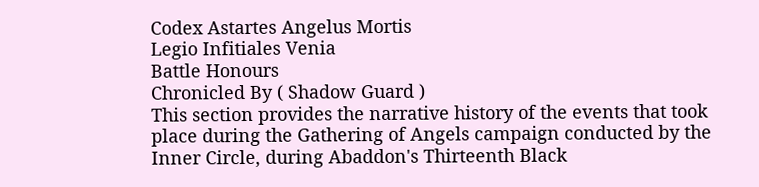Codex Astartes Angelus Mortis
Legio Infitiales Venia
Battle Honours
Chronicled By ( Shadow Guard )
This section provides the narrative history of the events that took place during the Gathering of Angels campaign conducted by the Inner Circle, during Abaddon's Thirteenth Black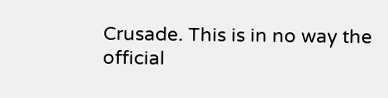Crusade. This is in no way the official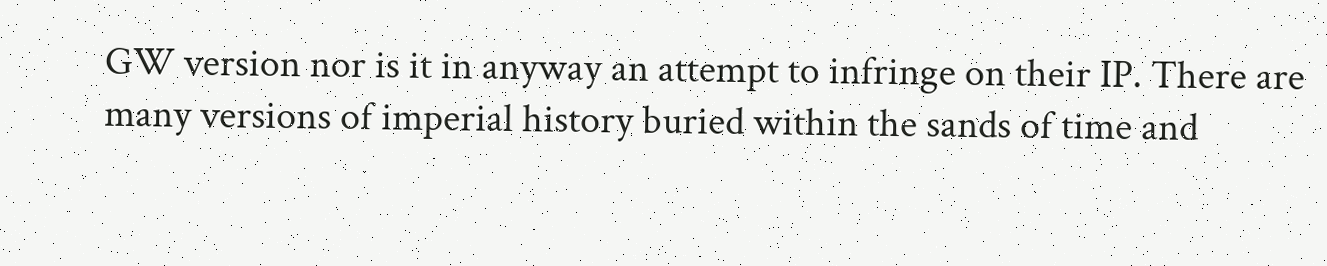GW version nor is it in anyway an attempt to infringe on their IP. There are many versions of imperial history buried within the sands of time and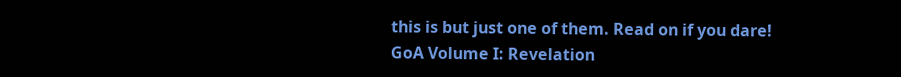this is but just one of them. Read on if you dare!
GoA Volume I: Revelation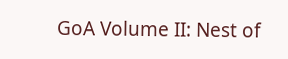GoA Volume II: Nest of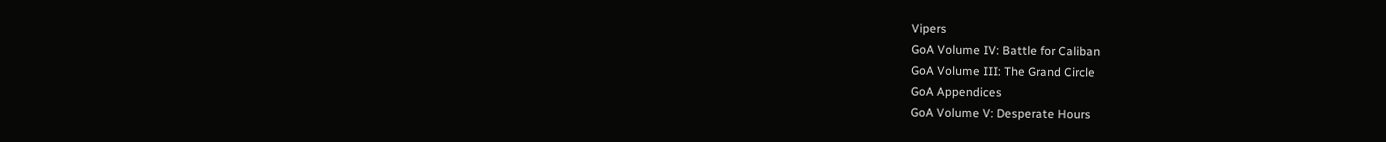Vipers
GoA Volume IV: Battle for Caliban
GoA Volume III: The Grand Circle
GoA Appendices
GoA Volume V: Desperate Hours